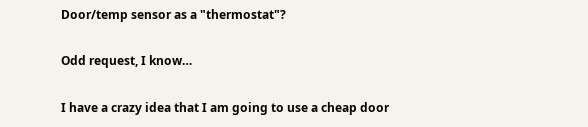Door/temp sensor as a "thermostat"?

Odd request, I know…

I have a crazy idea that I am going to use a cheap door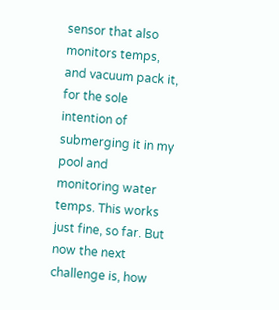sensor that also monitors temps, and vacuum pack it, for the sole intention of submerging it in my pool and monitoring water temps. This works just fine, so far. But now the next challenge is, how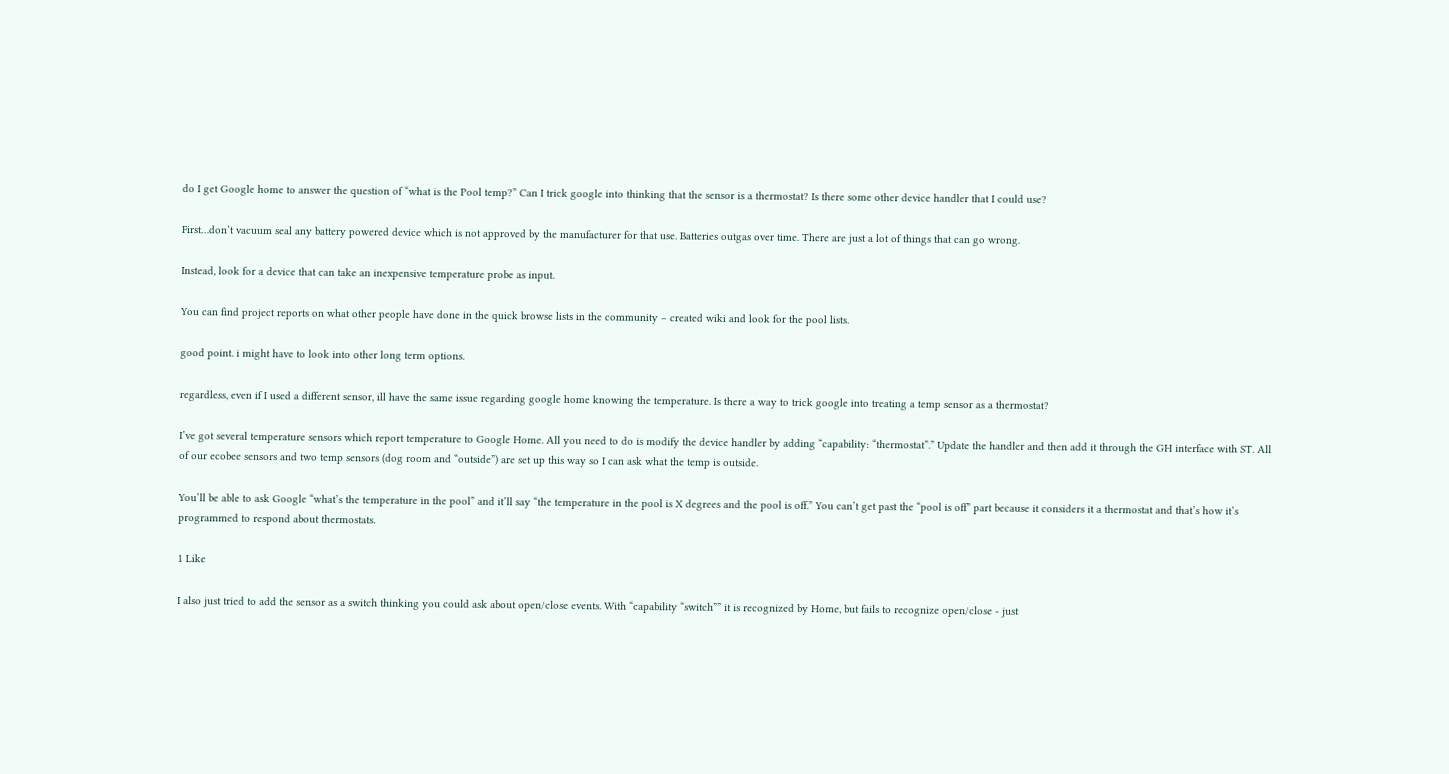do I get Google home to answer the question of “what is the Pool temp?” Can I trick google into thinking that the sensor is a thermostat? Is there some other device handler that I could use?

First…don’t vacuum seal any battery powered device which is not approved by the manufacturer for that use. Batteries outgas over time. There are just a lot of things that can go wrong.

Instead, look for a device that can take an inexpensive temperature probe as input.

You can find project reports on what other people have done in the quick browse lists in the community – created wiki and look for the pool lists.

good point. i might have to look into other long term options.

regardless, even if I used a different sensor, ill have the same issue regarding google home knowing the temperature. Is there a way to trick google into treating a temp sensor as a thermostat?

I’ve got several temperature sensors which report temperature to Google Home. All you need to do is modify the device handler by adding “capability: “thermostat”.” Update the handler and then add it through the GH interface with ST. All of our ecobee sensors and two temp sensors (dog room and “outside”) are set up this way so I can ask what the temp is outside.

You’ll be able to ask Google “what’s the temperature in the pool” and it’ll say “the temperature in the pool is X degrees and the pool is off.” You can’t get past the “pool is off” part because it considers it a thermostat and that’s how it’s programmed to respond about thermostats.

1 Like

I also just tried to add the sensor as a switch thinking you could ask about open/close events. With “capability “switch”” it is recognized by Home, but fails to recognize open/close - just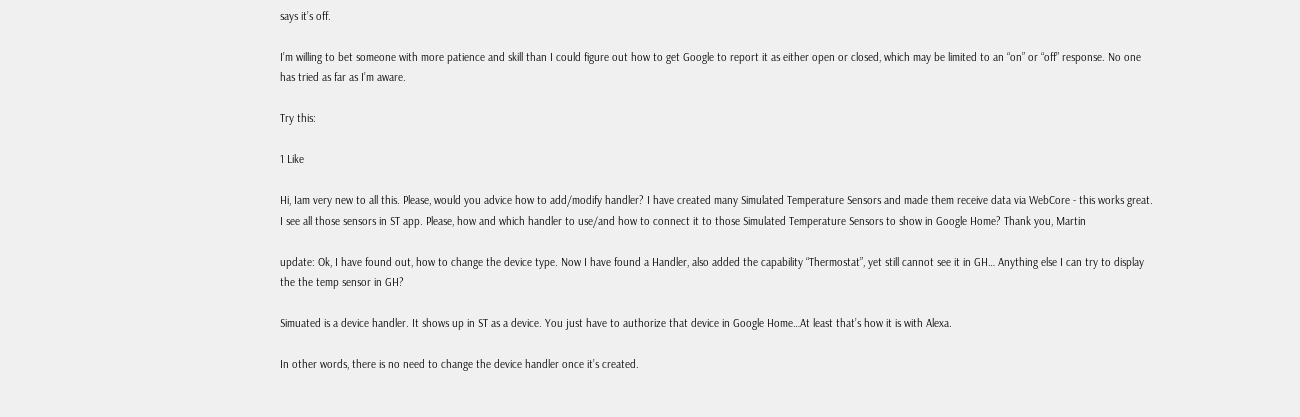says it’s off.

I’m willing to bet someone with more patience and skill than I could figure out how to get Google to report it as either open or closed, which may be limited to an “on” or “off” response. No one has tried as far as I’m aware.

Try this:

1 Like

Hi, Iam very new to all this. Please, would you advice how to add/modify handler? I have created many Simulated Temperature Sensors and made them receive data via WebCore - this works great. I see all those sensors in ST app. Please, how and which handler to use/and how to connect it to those Simulated Temperature Sensors to show in Google Home? Thank you, Martin

update: Ok, I have found out, how to change the device type. Now I have found a Handler, also added the capability “Thermostat”, yet still cannot see it in GH… Anything else I can try to display the the temp sensor in GH?

Simuated is a device handler. It shows up in ST as a device. You just have to authorize that device in Google Home…At least that’s how it is with Alexa.

In other words, there is no need to change the device handler once it’s created.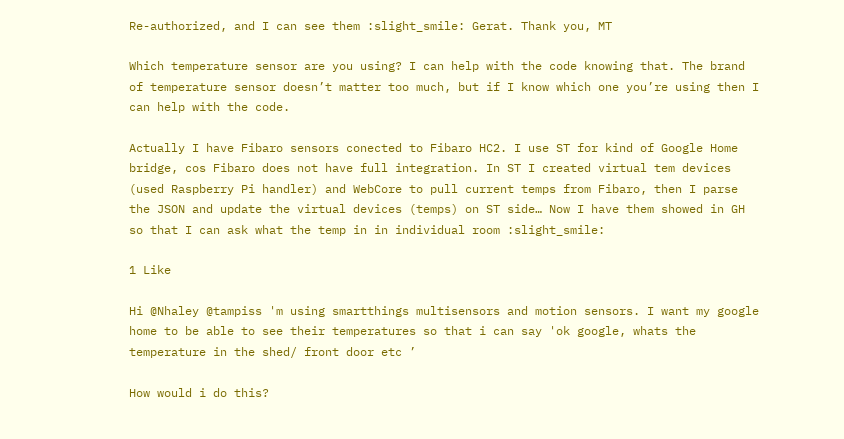Re-authorized, and I can see them :slight_smile: Gerat. Thank you, MT

Which temperature sensor are you using? I can help with the code knowing that. The brand of temperature sensor doesn’t matter too much, but if I know which one you’re using then I can help with the code.

Actually I have Fibaro sensors conected to Fibaro HC2. I use ST for kind of Google Home bridge, cos Fibaro does not have full integration. In ST I created virtual tem devices (used Raspberry Pi handler) and WebCore to pull current temps from Fibaro, then I parse the JSON and update the virtual devices (temps) on ST side… Now I have them showed in GH so that I can ask what the temp in in individual room :slight_smile:

1 Like

Hi @Nhaley @tampiss 'm using smartthings multisensors and motion sensors. I want my google home to be able to see their temperatures so that i can say 'ok google, whats the temperature in the shed/ front door etc ’

How would i do this?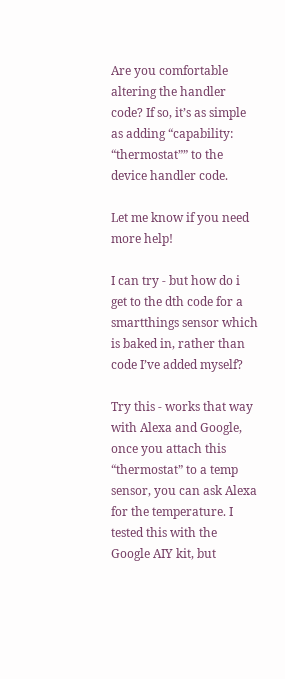Are you comfortable altering the handler code? If so, it’s as simple as adding “capability: “thermostat”” to the device handler code.

Let me know if you need more help!

I can try - but how do i get to the dth code for a smartthings sensor which is baked in, rather than code I’ve added myself?

Try this - works that way with Alexa and Google, once you attach this “thermostat” to a temp sensor, you can ask Alexa for the temperature. I tested this with the Google AIY kit, but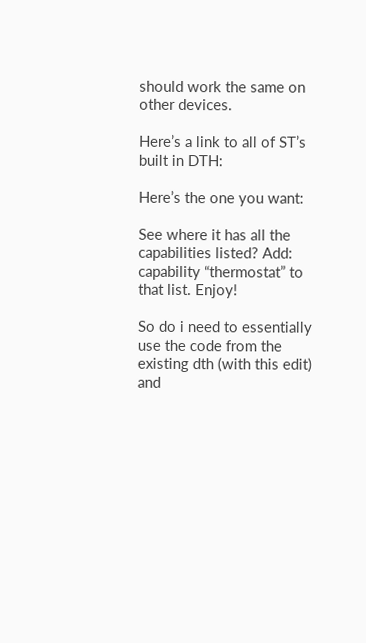should work the same on other devices.

Here’s a link to all of ST’s built in DTH:

Here’s the one you want:

See where it has all the capabilities listed? Add: capability “thermostat” to that list. Enjoy!

So do i need to essentially use the code from the existing dth (with this edit) and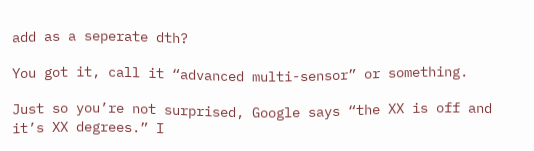add as a seperate dth?

You got it, call it “advanced multi-sensor” or something.

Just so you’re not surprised, Google says “the XX is off and it’s XX degrees.” I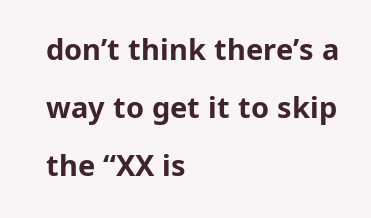don’t think there’s a way to get it to skip the “XX is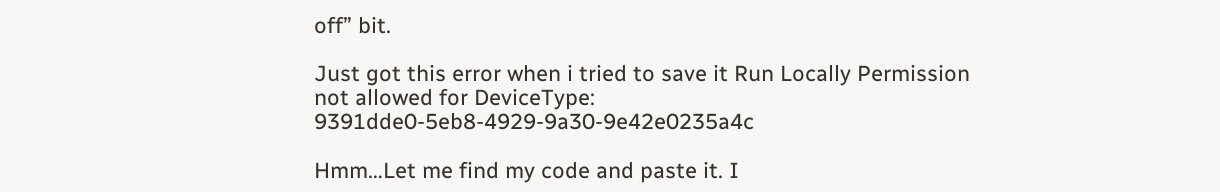off” bit.

Just got this error when i tried to save it Run Locally Permission not allowed for DeviceType: 9391dde0-5eb8-4929-9a30-9e42e0235a4c

Hmm…Let me find my code and paste it. I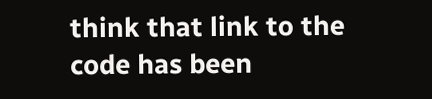think that link to the code has been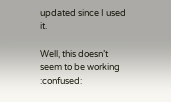updated since I used it.

Well, this doesn’t seem to be working :confused: